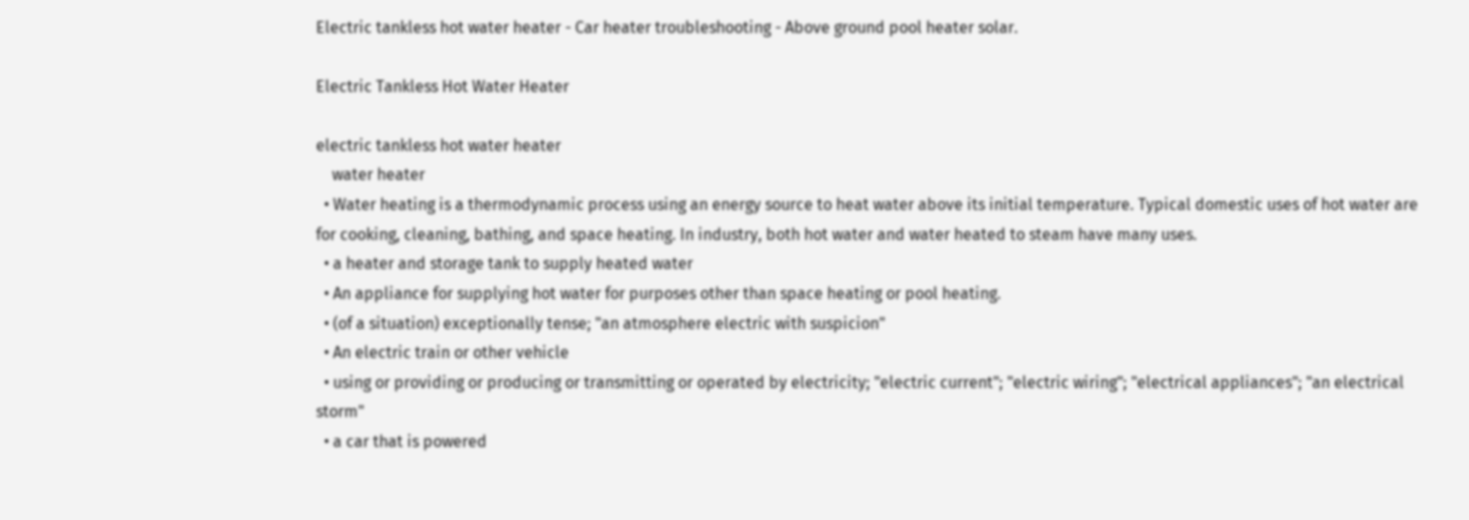Electric tankless hot water heater - Car heater troubleshooting - Above ground pool heater solar.

Electric Tankless Hot Water Heater

electric tankless hot water heater
    water heater
  • Water heating is a thermodynamic process using an energy source to heat water above its initial temperature. Typical domestic uses of hot water are for cooking, cleaning, bathing, and space heating. In industry, both hot water and water heated to steam have many uses.
  • a heater and storage tank to supply heated water
  • An appliance for supplying hot water for purposes other than space heating or pool heating.
  • (of a situation) exceptionally tense; "an atmosphere electric with suspicion"
  • An electric train or other vehicle
  • using or providing or producing or transmitting or operated by electricity; "electric current"; "electric wiring"; "electrical appliances"; "an electrical storm"
  • a car that is powered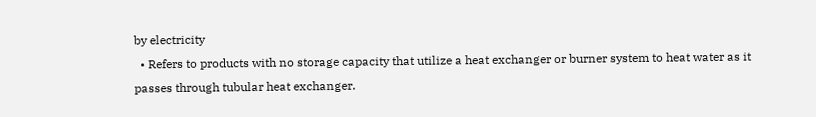by electricity
  • Refers to products with no storage capacity that utilize a heat exchanger or burner system to heat water as it passes through tubular heat exchanger.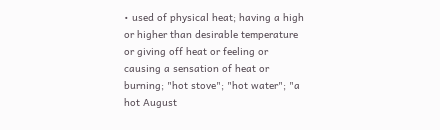• used of physical heat; having a high or higher than desirable temperature or giving off heat or feeling or causing a sensation of heat or burning; "hot stove"; "hot water"; "a hot August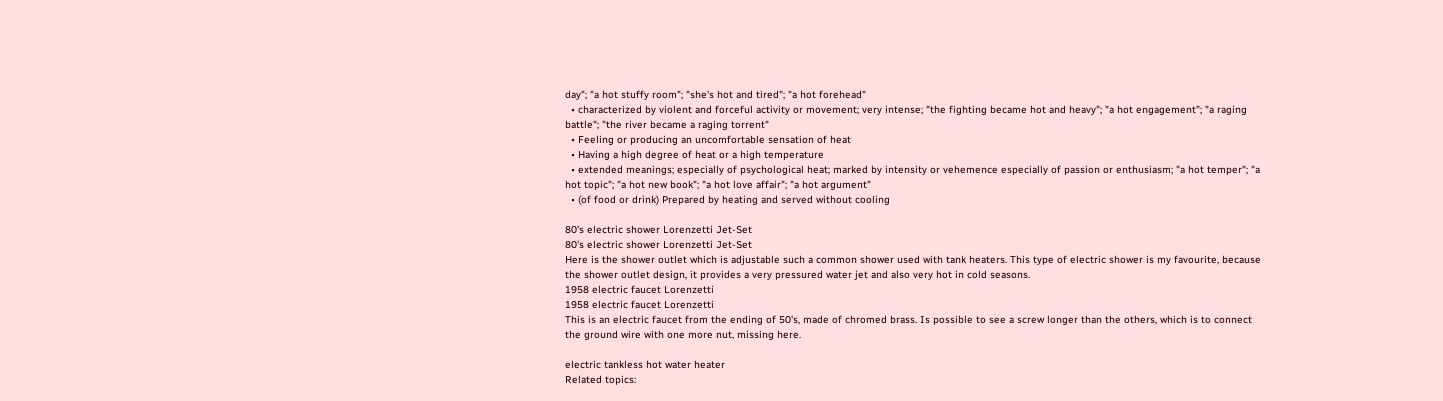day"; "a hot stuffy room"; "she's hot and tired"; "a hot forehead"
  • characterized by violent and forceful activity or movement; very intense; "the fighting became hot and heavy"; "a hot engagement"; "a raging battle"; "the river became a raging torrent"
  • Feeling or producing an uncomfortable sensation of heat
  • Having a high degree of heat or a high temperature
  • extended meanings; especially of psychological heat; marked by intensity or vehemence especially of passion or enthusiasm; "a hot temper"; "a hot topic"; "a hot new book"; "a hot love affair"; "a hot argument"
  • (of food or drink) Prepared by heating and served without cooling

80's electric shower Lorenzetti Jet-Set
80's electric shower Lorenzetti Jet-Set
Here is the shower outlet which is adjustable such a common shower used with tank heaters. This type of electric shower is my favourite, because the shower outlet design, it provides a very pressured water jet and also very hot in cold seasons.
1958 electric faucet Lorenzetti
1958 electric faucet Lorenzetti
This is an electric faucet from the ending of 50's, made of chromed brass. Is possible to see a screw longer than the others, which is to connect the ground wire with one more nut, missing here.

electric tankless hot water heater
Related topics: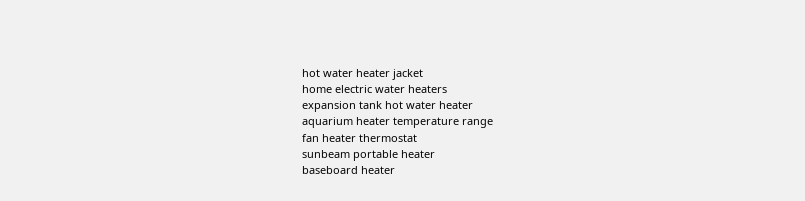hot water heater jacket
home electric water heaters
expansion tank hot water heater
aquarium heater temperature range
fan heater thermostat
sunbeam portable heater
baseboard heater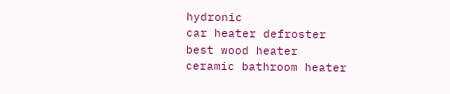hydronic
car heater defroster
best wood heater
ceramic bathroom heater